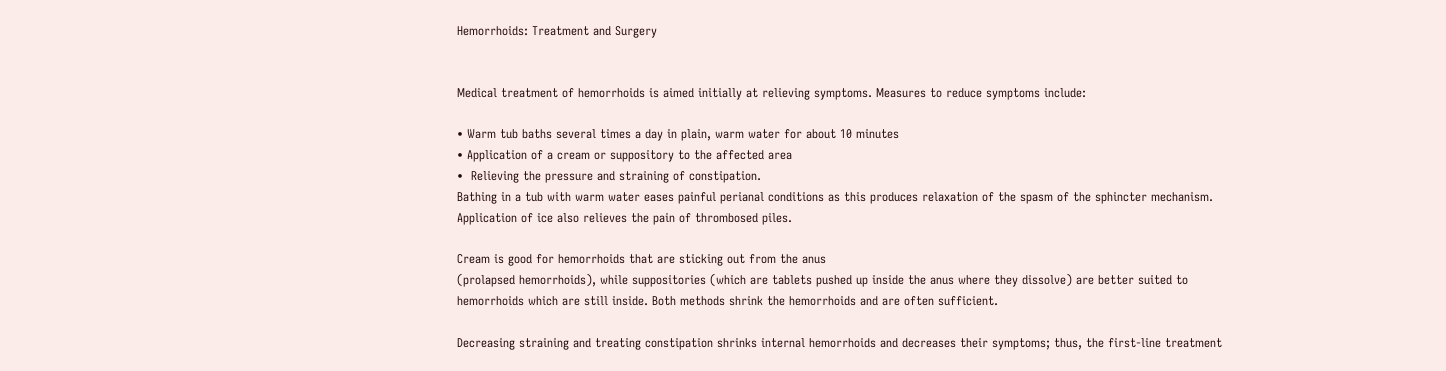Hemorrhoids: Treatment and Surgery


Medical treatment of hemorrhoids is aimed initially at relieving symptoms. Measures to reduce symptoms include:

• Warm tub baths several times a day in plain, warm water for about 10 minutes
• Application of a cream or suppository to the affected area
•  Relieving the pressure and straining of constipation.
Bathing in a tub with warm water eases painful perianal conditions as this produces relaxation of the spasm of the sphincter mechanism.  Application of ice also relieves the pain of thrombosed piles.

Cream is good for hemorrhoids that are sticking out from the anus
(prolapsed hemorrhoids), while suppositories (which are tablets pushed up inside the anus where they dissolve) are better suited to hemorrhoids which are still inside. Both methods shrink the hemorrhoids and are often sufficient.

Decreasing straining and treating constipation shrinks internal hemorrhoids and decreases their symptoms; thus, the first-line treatment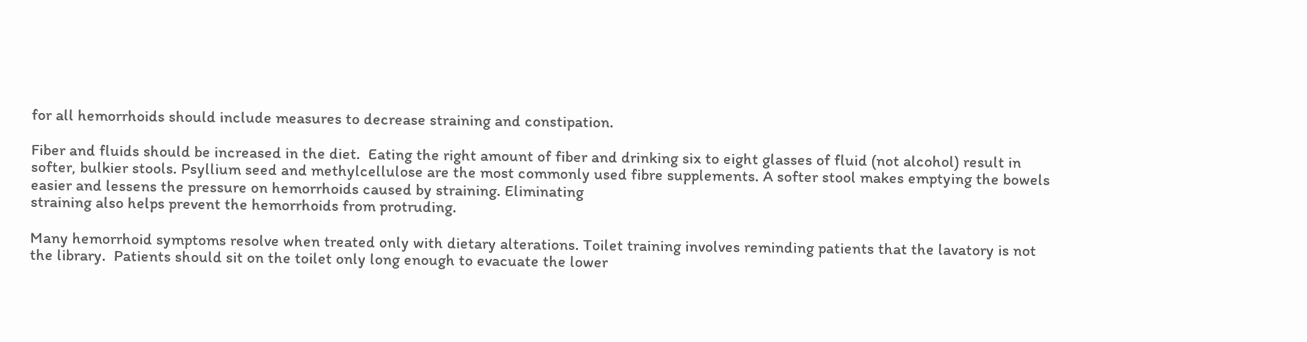for all hemorrhoids should include measures to decrease straining and constipation.

Fiber and fluids should be increased in the diet.  Eating the right amount of fiber and drinking six to eight glasses of fluid (not alcohol) result in softer, bulkier stools. Psyllium seed and methylcellulose are the most commonly used fibre supplements. A softer stool makes emptying the bowels easier and lessens the pressure on hemorrhoids caused by straining. Eliminating
straining also helps prevent the hemorrhoids from protruding.

Many hemorrhoid symptoms resolve when treated only with dietary alterations. Toilet training involves reminding patients that the lavatory is not the library.  Patients should sit on the toilet only long enough to evacuate the lower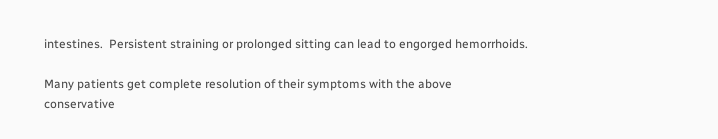intestines.  Persistent straining or prolonged sitting can lead to engorged hemorrhoids.

Many patients get complete resolution of their symptoms with the above
conservative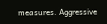measures. Aggressive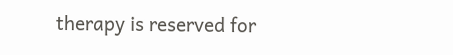therapy is reserved for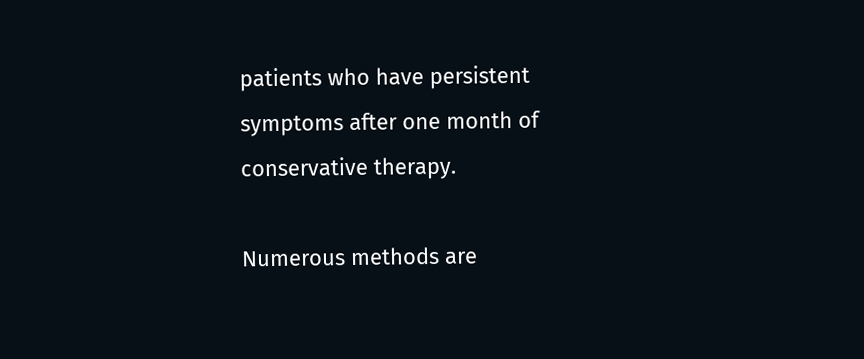patients who have persistent symptoms after one month of conservative therapy.

Numerous methods are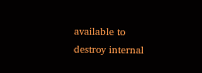available to destroy internal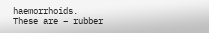haemorrhoids.
These are – rubber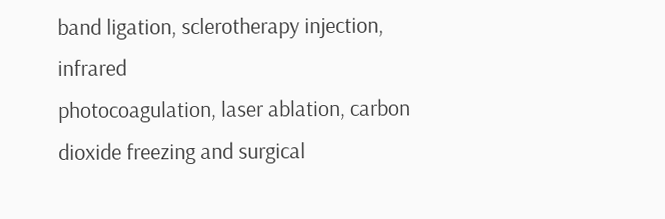band ligation, sclerotherapy injection, infrared
photocoagulation, laser ablation, carbon dioxide freezing and surgical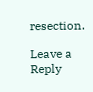resection.

Leave a Reply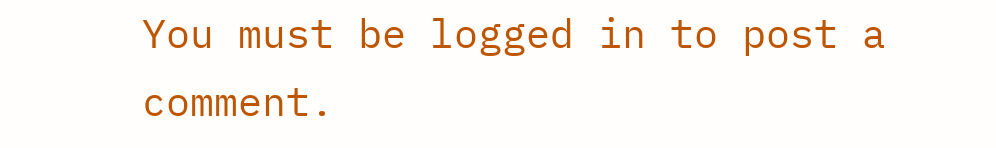You must be logged in to post a comment.